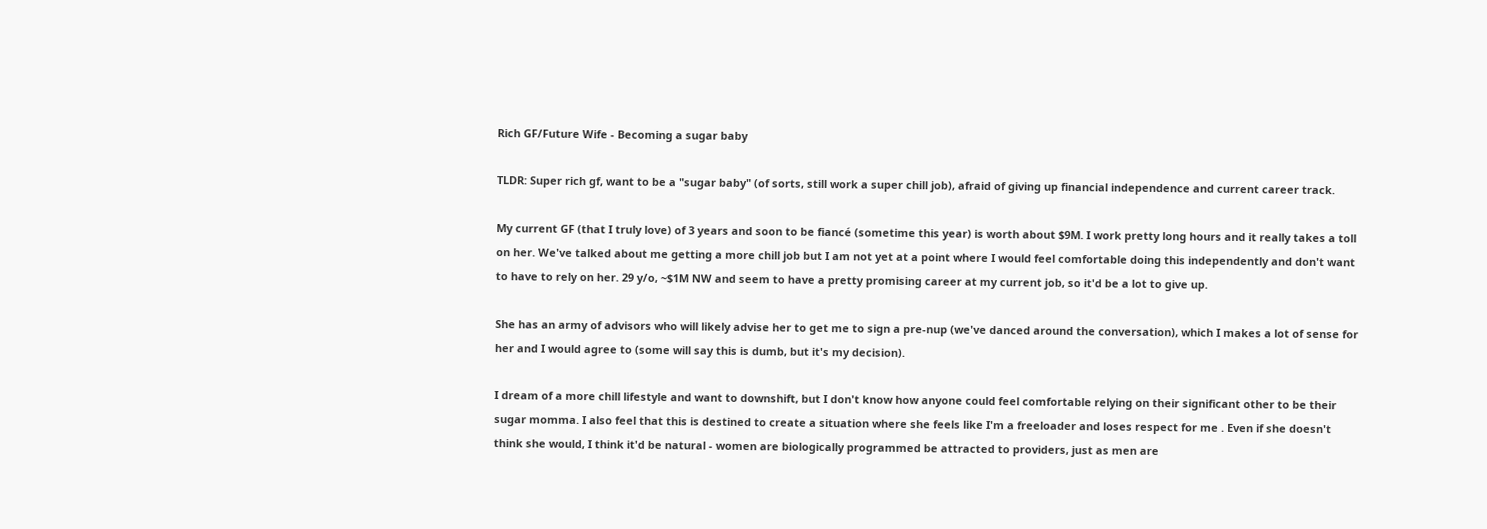Rich GF/Future Wife - Becoming a sugar baby

TLDR: Super rich gf, want to be a "sugar baby" (of sorts, still work a super chill job), afraid of giving up financial independence and current career track.

My current GF (that I truly love) of 3 years and soon to be fiancé (sometime this year) is worth about $9M. I work pretty long hours and it really takes a toll on her. We've talked about me getting a more chill job but I am not yet at a point where I would feel comfortable doing this independently and don't want to have to rely on her. 29 y/o, ~$1M NW and seem to have a pretty promising career at my current job, so it'd be a lot to give up.

She has an army of advisors who will likely advise her to get me to sign a pre-nup (we've danced around the conversation), which I makes a lot of sense for her and I would agree to (some will say this is dumb, but it's my decision).

I dream of a more chill lifestyle and want to downshift, but I don't know how anyone could feel comfortable relying on their significant other to be their sugar momma. I also feel that this is destined to create a situation where she feels like I'm a freeloader and loses respect for me . Even if she doesn't think she would, I think it'd be natural - women are biologically programmed be attracted to providers, just as men are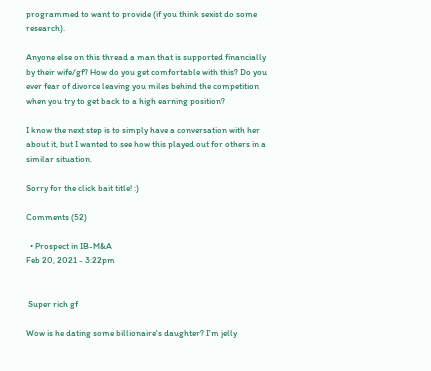programmed to want to provide (if you think sexist do some research).

Anyone else on this thread a man that is supported financially by their wife/gf? How do you get comfortable with this? Do you ever fear of divorce leaving you miles behind the competition when you try to get back to a high earning position?

I know the next step is to simply have a conversation with her about it, but I wanted to see how this played out for others in a similar situation.

Sorry for the click bait title! :)

Comments (52)

  • Prospect in IB-M&A
Feb 20, 2021 - 3:22pm


 Super rich gf

Wow is he dating some billionaire's daughter? I'm jelly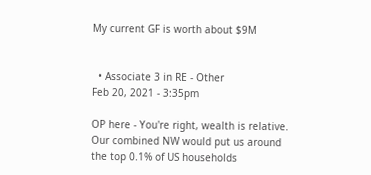My current GF is worth about $9M


  • Associate 3 in RE - Other
Feb 20, 2021 - 3:35pm

OP here - You're right, wealth is relative. Our combined NW would put us around the top 0.1% of US households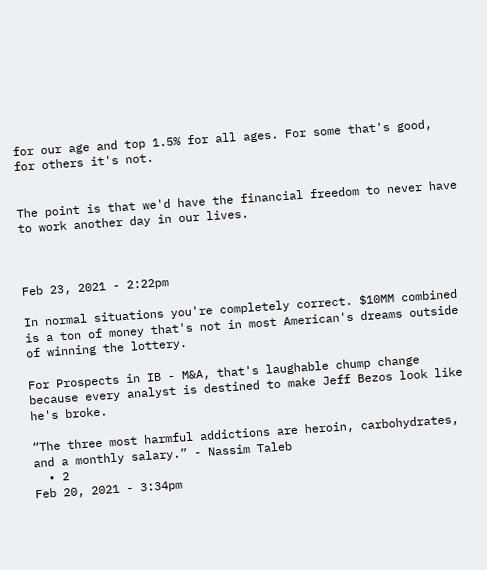for our age and top 1.5% for all ages. For some that's good, for others it's not.


The point is that we'd have the financial freedom to never have to work another day in our lives.



Feb 23, 2021 - 2:22pm

In normal situations you're completely correct. $10MM combined is a ton of money that's not in most American's dreams outside of winning the lottery.

For Prospects in IB - M&A, that's laughable chump change because every analyst is destined to make Jeff Bezos look like he's broke.

“The three most harmful addictions are heroin, carbohydrates, and a monthly salary.” - Nassim Taleb
  • 2
Feb 20, 2021 - 3:34pm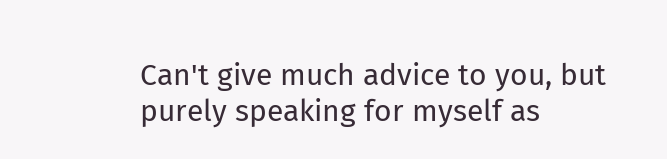Can't give much advice to you, but purely speaking for myself as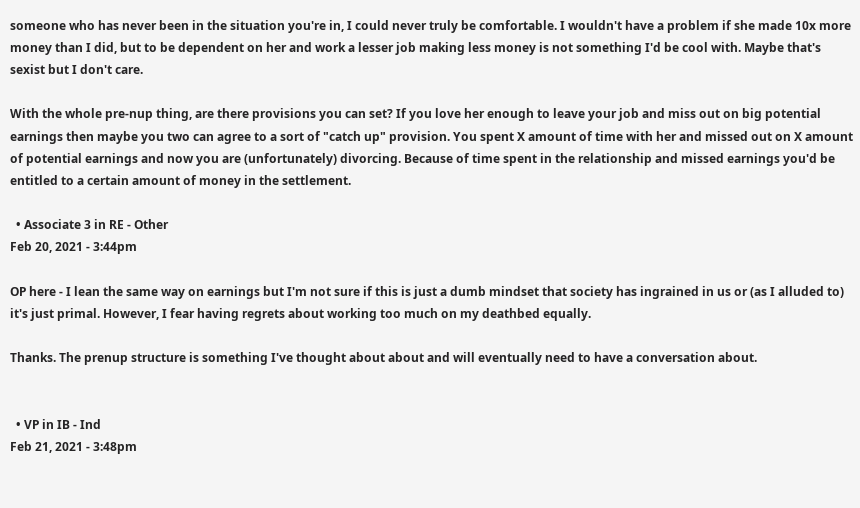someone who has never been in the situation you're in, I could never truly be comfortable. I wouldn't have a problem if she made 10x more money than I did, but to be dependent on her and work a lesser job making less money is not something I'd be cool with. Maybe that's sexist but I don't care.

With the whole pre-nup thing, are there provisions you can set? If you love her enough to leave your job and miss out on big potential earnings then maybe you two can agree to a sort of "catch up" provision. You spent X amount of time with her and missed out on X amount of potential earnings and now you are (unfortunately) divorcing. Because of time spent in the relationship and missed earnings you'd be entitled to a certain amount of money in the settlement.

  • Associate 3 in RE - Other
Feb 20, 2021 - 3:44pm

OP here - I lean the same way on earnings but I'm not sure if this is just a dumb mindset that society has ingrained in us or (as I alluded to) it's just primal. However, I fear having regrets about working too much on my deathbed equally.

Thanks. The prenup structure is something I've thought about about and will eventually need to have a conversation about.


  • VP in IB - Ind
Feb 21, 2021 - 3:48pm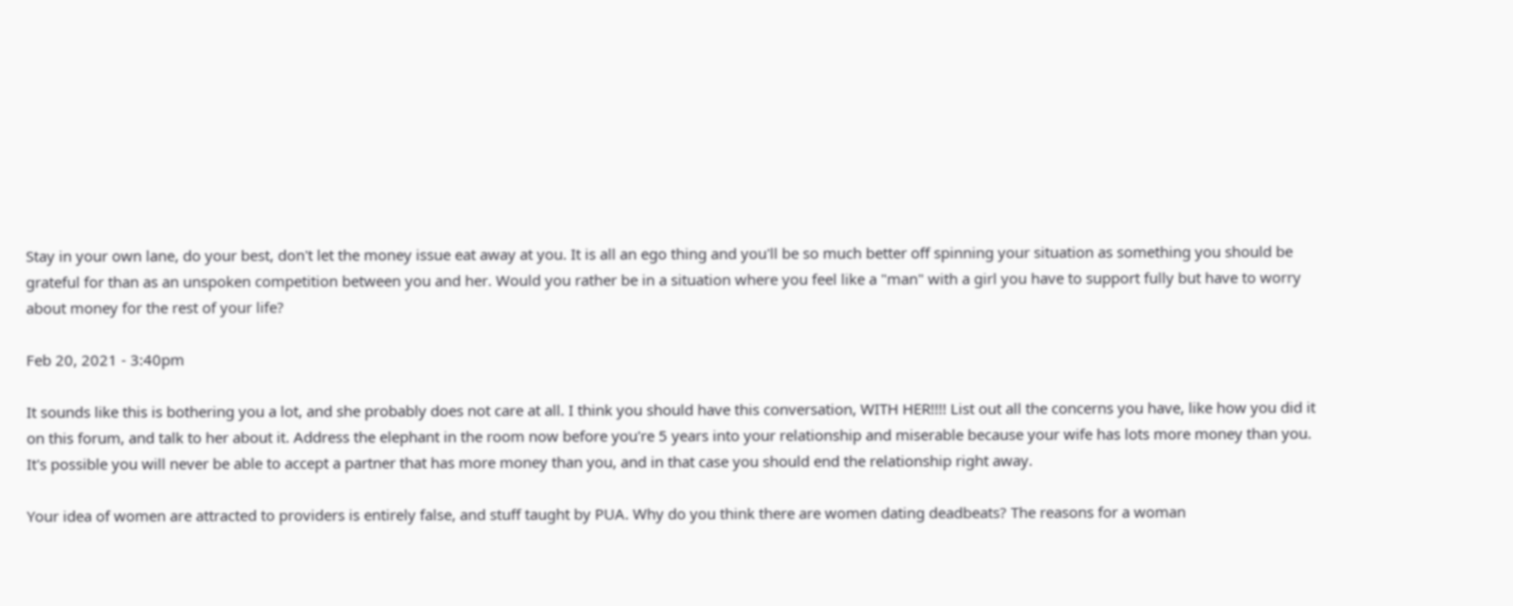Stay in your own lane, do your best, don't let the money issue eat away at you. It is all an ego thing and you'll be so much better off spinning your situation as something you should be grateful for than as an unspoken competition between you and her. Would you rather be in a situation where you feel like a "man" with a girl you have to support fully but have to worry about money for the rest of your life?

Feb 20, 2021 - 3:40pm

It sounds like this is bothering you a lot, and she probably does not care at all. I think you should have this conversation, WITH HER!!!! List out all the concerns you have, like how you did it on this forum, and talk to her about it. Address the elephant in the room now before you're 5 years into your relationship and miserable because your wife has lots more money than you. It's possible you will never be able to accept a partner that has more money than you, and in that case you should end the relationship right away.

Your idea of women are attracted to providers is entirely false, and stuff taught by PUA. Why do you think there are women dating deadbeats? The reasons for a woman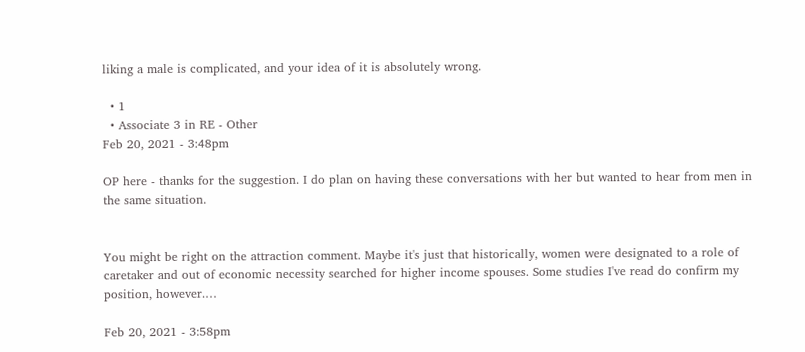liking a male is complicated, and your idea of it is absolutely wrong.

  • 1
  • Associate 3 in RE - Other
Feb 20, 2021 - 3:48pm

OP here - thanks for the suggestion. I do plan on having these conversations with her but wanted to hear from men in the same situation.


You might be right on the attraction comment. Maybe it's just that historically, women were designated to a role of caretaker and out of economic necessity searched for higher income spouses. Some studies I've read do confirm my position, however.…

Feb 20, 2021 - 3:58pm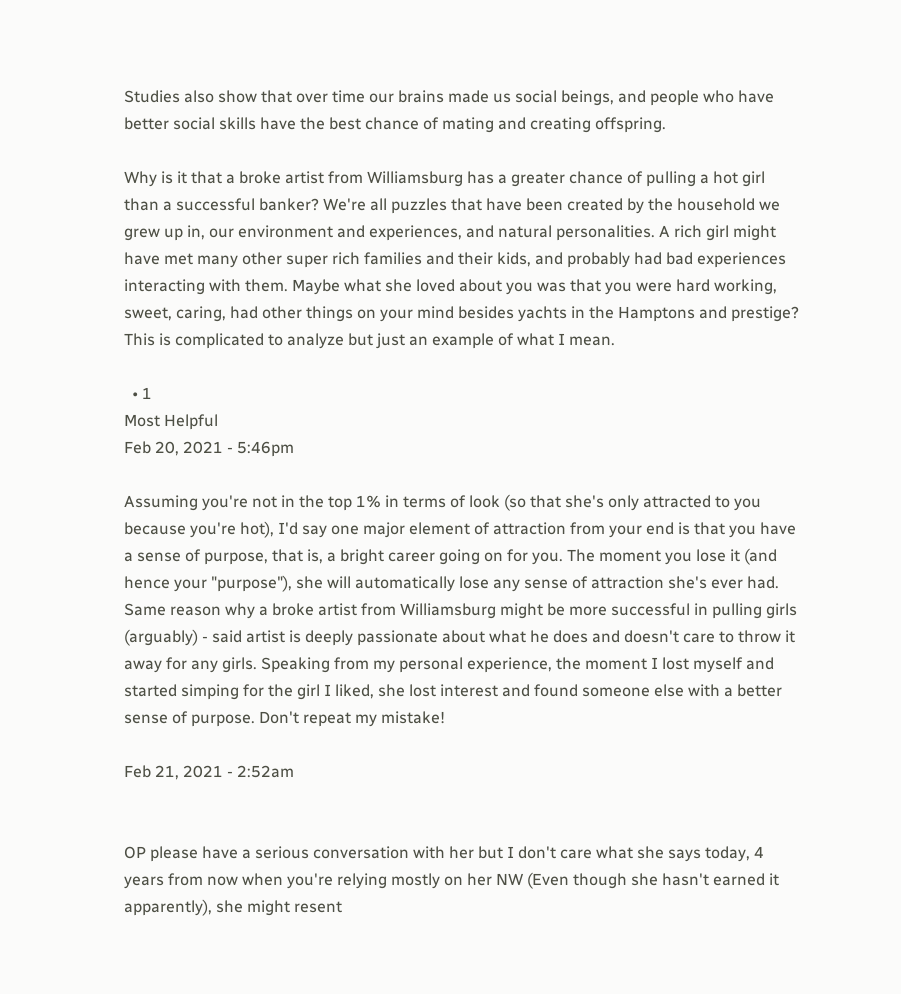Studies also show that over time our brains made us social beings, and people who have better social skills have the best chance of mating and creating offspring.

Why is it that a broke artist from Williamsburg has a greater chance of pulling a hot girl than a successful banker? We're all puzzles that have been created by the household we grew up in, our environment and experiences, and natural personalities. A rich girl might have met many other super rich families and their kids, and probably had bad experiences interacting with them. Maybe what she loved about you was that you were hard working, sweet, caring, had other things on your mind besides yachts in the Hamptons and prestige? This is complicated to analyze but just an example of what I mean.

  • 1
Most Helpful
Feb 20, 2021 - 5:46pm

Assuming you're not in the top 1% in terms of look (so that she's only attracted to you because you're hot), I'd say one major element of attraction from your end is that you have a sense of purpose, that is, a bright career going on for you. The moment you lose it (and hence your "purpose"), she will automatically lose any sense of attraction she's ever had. Same reason why a broke artist from Williamsburg might be more successful in pulling girls (arguably) - said artist is deeply passionate about what he does and doesn't care to throw it away for any girls. Speaking from my personal experience, the moment I lost myself and started simping for the girl I liked, she lost interest and found someone else with a better sense of purpose. Don't repeat my mistake!

Feb 21, 2021 - 2:52am


OP please have a serious conversation with her but I don't care what she says today, 4 years from now when you're relying mostly on her NW (Even though she hasn't earned it apparently), she might resent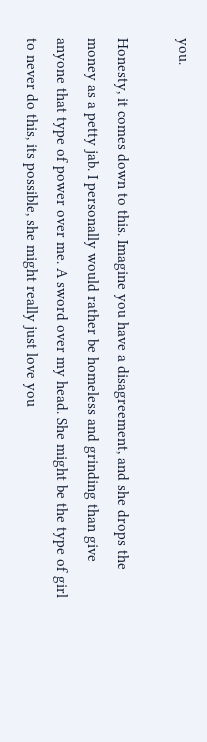you.

Honesty, it comes down to this. Imagine you have a disagreement, and she drops the money as a petty jab. I personally would rather be homeless and grinding than give anyone that type of power over me. A sword over my head. She might be the type of girl to never do this, its possible, she might really just love you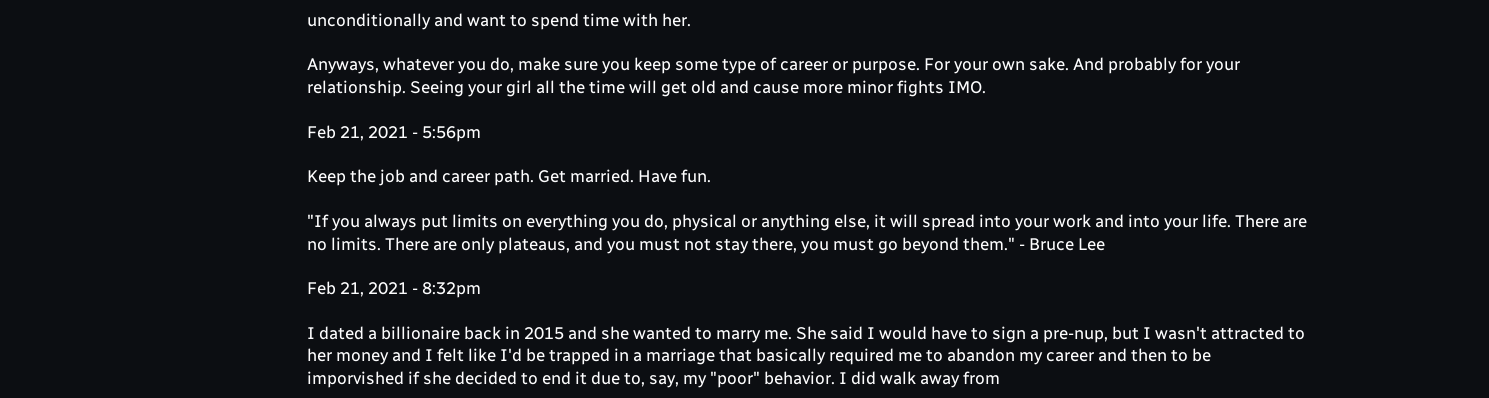unconditionally and want to spend time with her.

Anyways, whatever you do, make sure you keep some type of career or purpose. For your own sake. And probably for your relationship. Seeing your girl all the time will get old and cause more minor fights IMO.

Feb 21, 2021 - 5:56pm

Keep the job and career path. Get married. Have fun.

"If you always put limits on everything you do, physical or anything else, it will spread into your work and into your life. There are no limits. There are only plateaus, and you must not stay there, you must go beyond them." - Bruce Lee

Feb 21, 2021 - 8:32pm

I dated a billionaire back in 2015 and she wanted to marry me. She said I would have to sign a pre-nup, but I wasn't attracted to her money and I felt like I'd be trapped in a marriage that basically required me to abandon my career and then to be imporvished if she decided to end it due to, say, my "poor" behavior. I did walk away from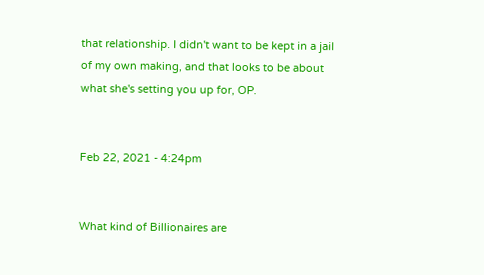that relationship. I didn't want to be kept in a jail of my own making, and that looks to be about what she's setting you up for, OP.


Feb 22, 2021 - 4:24pm


What kind of Billionaires are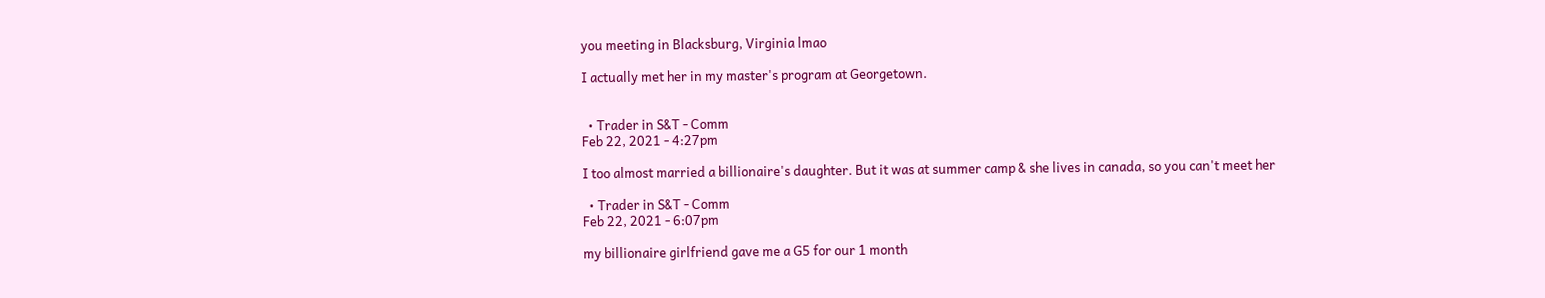you meeting in Blacksburg, Virginia lmao

I actually met her in my master's program at Georgetown.


  • Trader in S&T - Comm
Feb 22, 2021 - 4:27pm

I too almost married a billionaire's daughter. But it was at summer camp & she lives in canada, so you can't meet her

  • Trader in S&T - Comm
Feb 22, 2021 - 6:07pm

my billionaire girlfriend gave me a G5 for our 1 month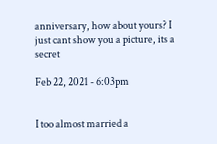anniversary, how about yours? I just cant show you a picture, its a secret

Feb 22, 2021 - 6:03pm


I too almost married a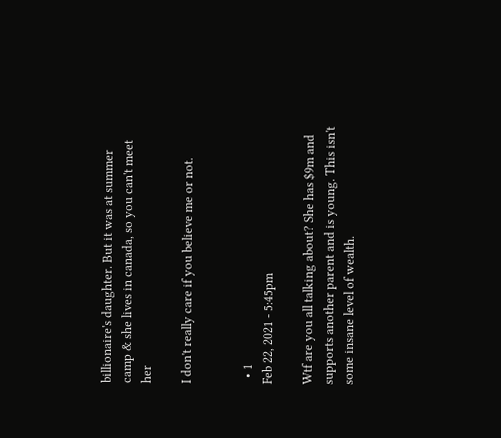billionaire's daughter. But it was at summer camp & she lives in canada, so you can't meet her

I don't really care if you believe me or not.


  • 1
Feb 22, 2021 - 5:45pm

Wtf are you all talking about? She has $9m and supports another parent and is young. This isn't some insane level of wealth.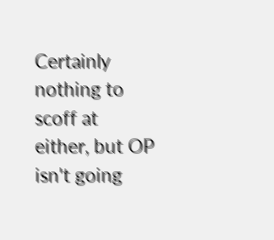Certainly nothing to scoff at either, but OP isn't going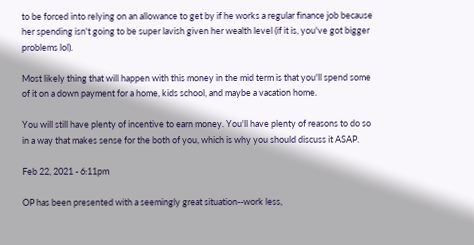to be forced into relying on an allowance to get by if he works a regular finance job because her spending isn't going to be super lavish given her wealth level (if it is, you've got bigger problems lol).

Most likely thing that will happen with this money in the mid term is that you'll spend some of it on a down payment for a home, kids school, and maybe a vacation home.

You will still have plenty of incentive to earn money. You'll have plenty of reasons to do so in a way that makes sense for the both of you, which is why you should discuss it ASAP.

Feb 22, 2021 - 6:11pm

OP has been presented with a seemingly great situation--work less,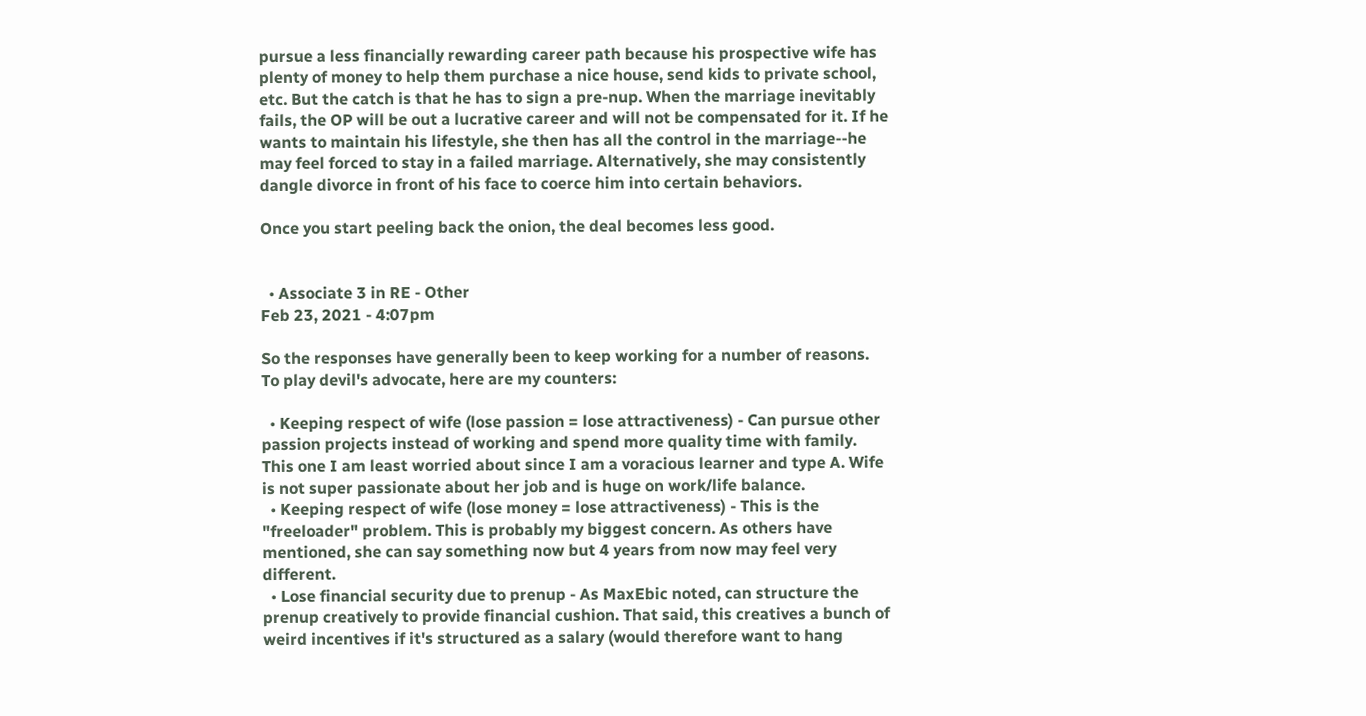pursue a less financially rewarding career path because his prospective wife has plenty of money to help them purchase a nice house, send kids to private school, etc. But the catch is that he has to sign a pre-nup. When the marriage inevitably fails, the OP will be out a lucrative career and will not be compensated for it. If he wants to maintain his lifestyle, she then has all the control in the marriage--he may feel forced to stay in a failed marriage. Alternatively, she may consistently dangle divorce in front of his face to coerce him into certain behaviors.

Once you start peeling back the onion, the deal becomes less good.


  • Associate 3 in RE - Other
Feb 23, 2021 - 4:07pm

So the responses have generally been to keep working for a number of reasons. To play devil's advocate, here are my counters:

  • Keeping respect of wife (lose passion = lose attractiveness) - Can pursue other passion projects instead of working and spend more quality time with family. This one I am least worried about since I am a voracious learner and type A. Wife is not super passionate about her job and is huge on work/life balance.
  • Keeping respect of wife (lose money = lose attractiveness) - This is the "freeloader" problem. This is probably my biggest concern. As others have mentioned, she can say something now but 4 years from now may feel very different.
  • Lose financial security due to prenup - As MaxEbic noted, can structure the prenup creatively to provide financial cushion. That said, this creatives a bunch of weird incentives if it's structured as a salary (would therefore want to hang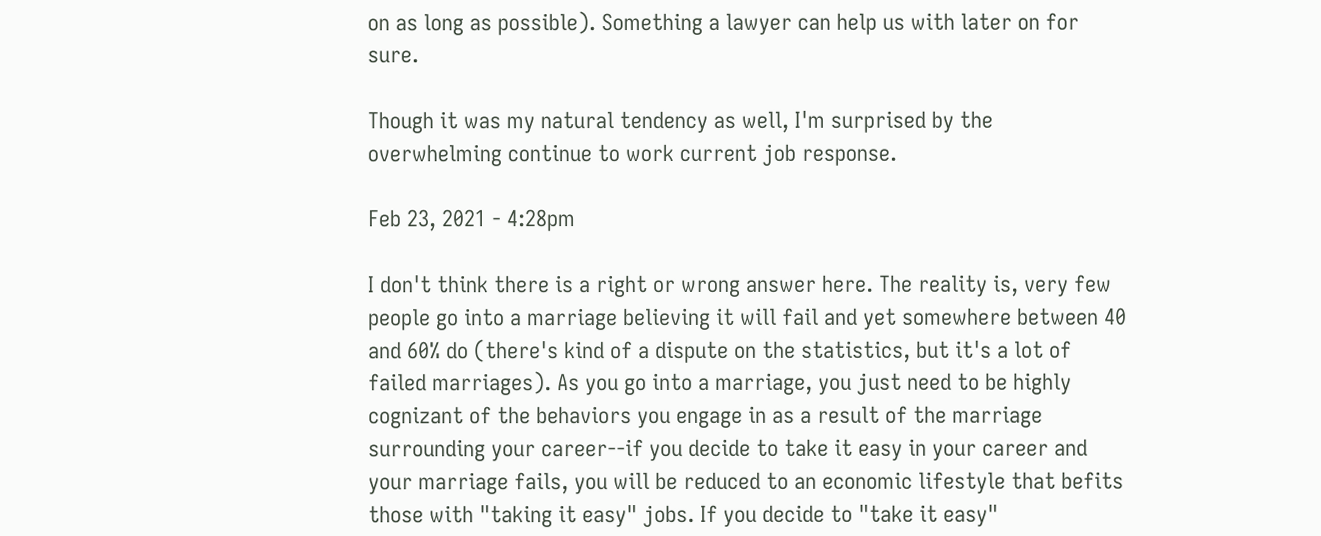on as long as possible). Something a lawyer can help us with later on for sure.

Though it was my natural tendency as well, I'm surprised by the overwhelming continue to work current job response.

Feb 23, 2021 - 4:28pm

I don't think there is a right or wrong answer here. The reality is, very few people go into a marriage believing it will fail and yet somewhere between 40 and 60% do (there's kind of a dispute on the statistics, but it's a lot of failed marriages). As you go into a marriage, you just need to be highly cognizant of the behaviors you engage in as a result of the marriage surrounding your career--if you decide to take it easy in your career and your marriage fails, you will be reduced to an economic lifestyle that befits those with "taking it easy" jobs. If you decide to "take it easy"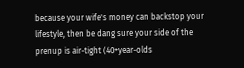because your wife's money can backstop your lifestyle, then be dang sure your side of the prenup is air-tight (40+year-olds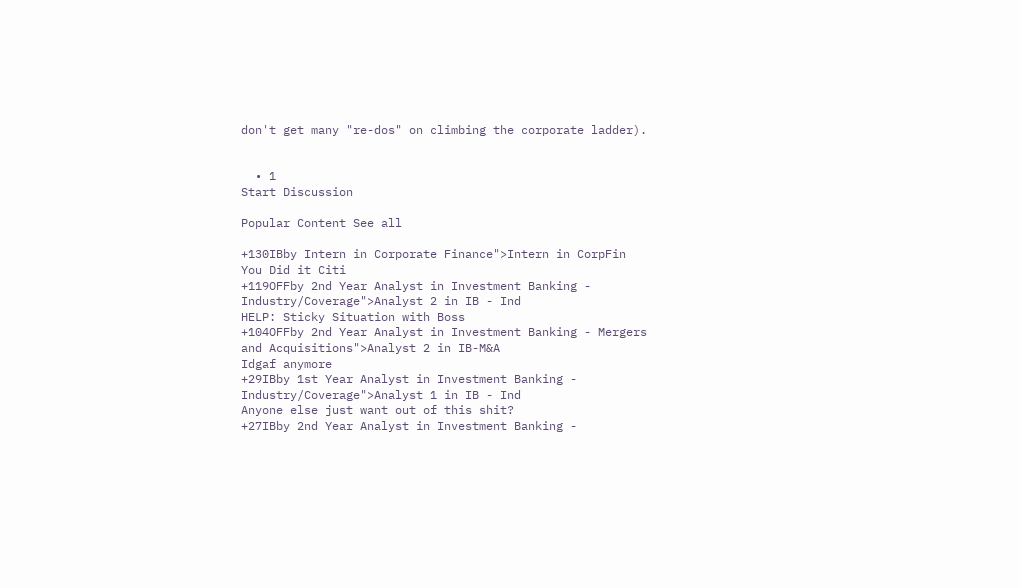don't get many "re-dos" on climbing the corporate ladder).


  • 1
Start Discussion

Popular Content See all

+130IBby Intern in Corporate Finance">Intern in CorpFin
You Did it Citi
+119OFFby 2nd Year Analyst in Investment Banking - Industry/Coverage">Analyst 2 in IB - Ind
HELP: Sticky Situation with Boss
+104OFFby 2nd Year Analyst in Investment Banking - Mergers and Acquisitions">Analyst 2 in IB-M&A
Idgaf anymore
+29IBby 1st Year Analyst in Investment Banking - Industry/Coverage">Analyst 1 in IB - Ind
Anyone else just want out of this shit?
+27IBby 2nd Year Analyst in Investment Banking -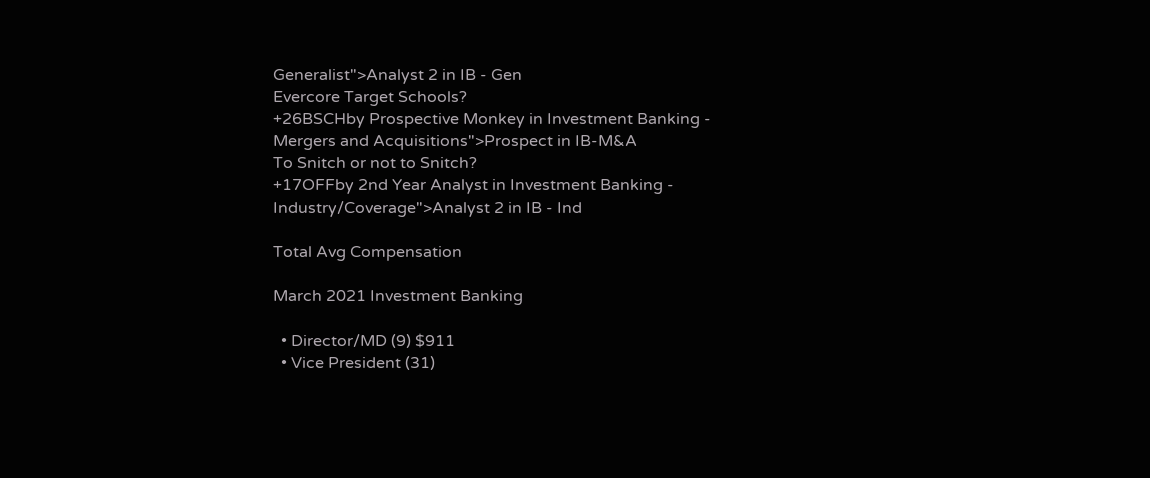Generalist">Analyst 2 in IB - Gen
Evercore Target Schools?
+26BSCHby Prospective Monkey in Investment Banking - Mergers and Acquisitions">Prospect in IB-M&A
To Snitch or not to Snitch?
+17OFFby 2nd Year Analyst in Investment Banking - Industry/Coverage">Analyst 2 in IB - Ind

Total Avg Compensation

March 2021 Investment Banking

  • Director/MD (9) $911
  • Vice President (31)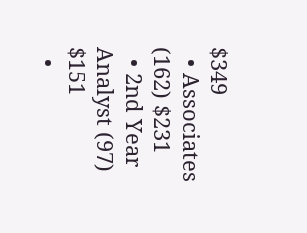$349
  • Associates (162) $231
  • 2nd Year Analyst (97) $151
  •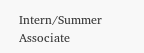Intern/Summer Associate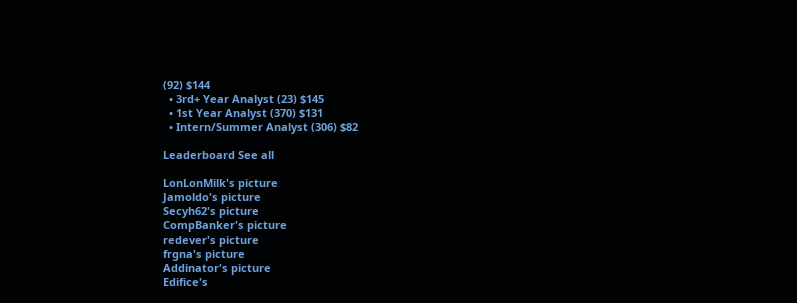(92) $144
  • 3rd+ Year Analyst (23) $145
  • 1st Year Analyst (370) $131
  • Intern/Summer Analyst (306) $82

Leaderboard See all

LonLonMilk's picture
Jamoldo's picture
Secyh62's picture
CompBanker's picture
redever's picture
frgna's picture
Addinator's picture
Edifice's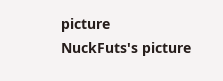picture
NuckFuts's picture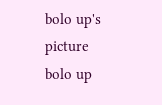bolo up's picture
bolo up